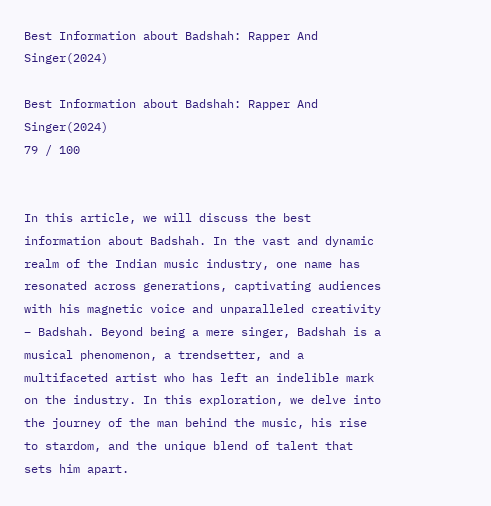Best Information about Badshah: Rapper And Singer(2024)

Best Information about Badshah: Rapper And Singer(2024)
79 / 100


In this article, we will discuss the best information about Badshah. In the vast and dynamic realm of the Indian music industry, one name has resonated across generations, captivating audiences with his magnetic voice and unparalleled creativity – Badshah. Beyond being a mere singer, Badshah is a musical phenomenon, a trendsetter, and a multifaceted artist who has left an indelible mark on the industry. In this exploration, we delve into the journey of the man behind the music, his rise to stardom, and the unique blend of talent that sets him apart.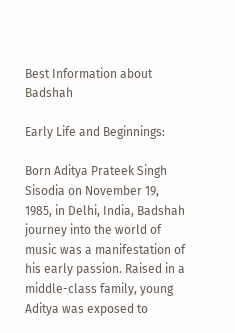Best Information about Badshah

Early Life and Beginnings:

Born Aditya Prateek Singh Sisodia on November 19, 1985, in Delhi, India, Badshah journey into the world of music was a manifestation of his early passion. Raised in a middle-class family, young Aditya was exposed to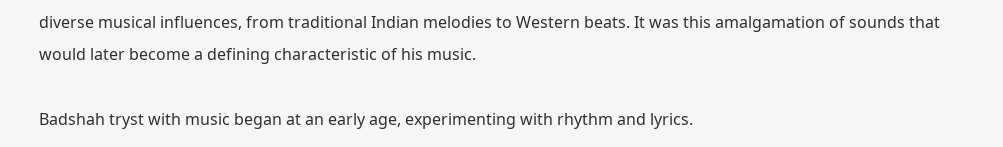diverse musical influences, from traditional Indian melodies to Western beats. It was this amalgamation of sounds that would later become a defining characteristic of his music.

Badshah tryst with music began at an early age, experimenting with rhythm and lyrics.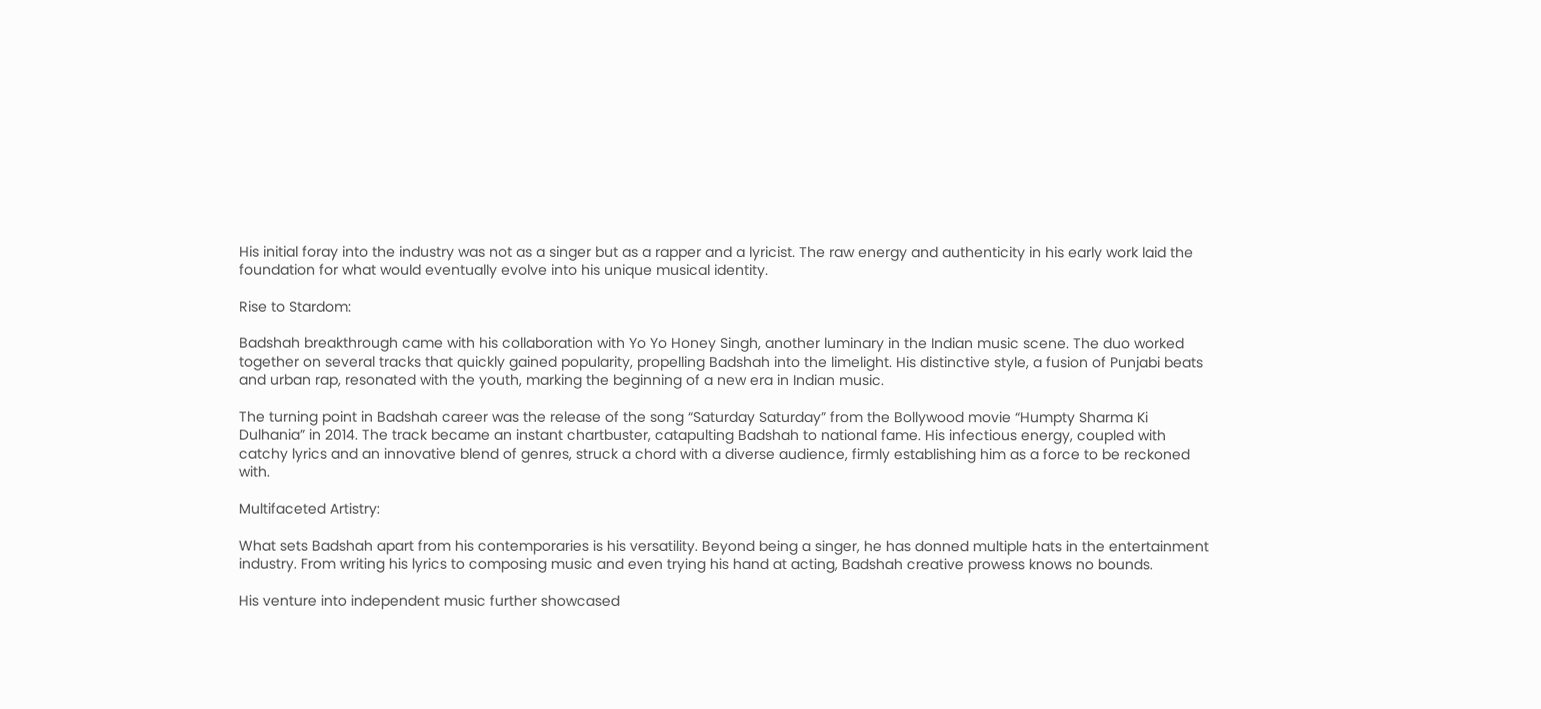His initial foray into the industry was not as a singer but as a rapper and a lyricist. The raw energy and authenticity in his early work laid the foundation for what would eventually evolve into his unique musical identity.

Rise to Stardom:

Badshah breakthrough came with his collaboration with Yo Yo Honey Singh, another luminary in the Indian music scene. The duo worked together on several tracks that quickly gained popularity, propelling Badshah into the limelight. His distinctive style, a fusion of Punjabi beats and urban rap, resonated with the youth, marking the beginning of a new era in Indian music.

The turning point in Badshah career was the release of the song “Saturday Saturday” from the Bollywood movie “Humpty Sharma Ki Dulhania” in 2014. The track became an instant chartbuster, catapulting Badshah to national fame. His infectious energy, coupled with catchy lyrics and an innovative blend of genres, struck a chord with a diverse audience, firmly establishing him as a force to be reckoned with.

Multifaceted Artistry:

What sets Badshah apart from his contemporaries is his versatility. Beyond being a singer, he has donned multiple hats in the entertainment industry. From writing his lyrics to composing music and even trying his hand at acting, Badshah creative prowess knows no bounds.

His venture into independent music further showcased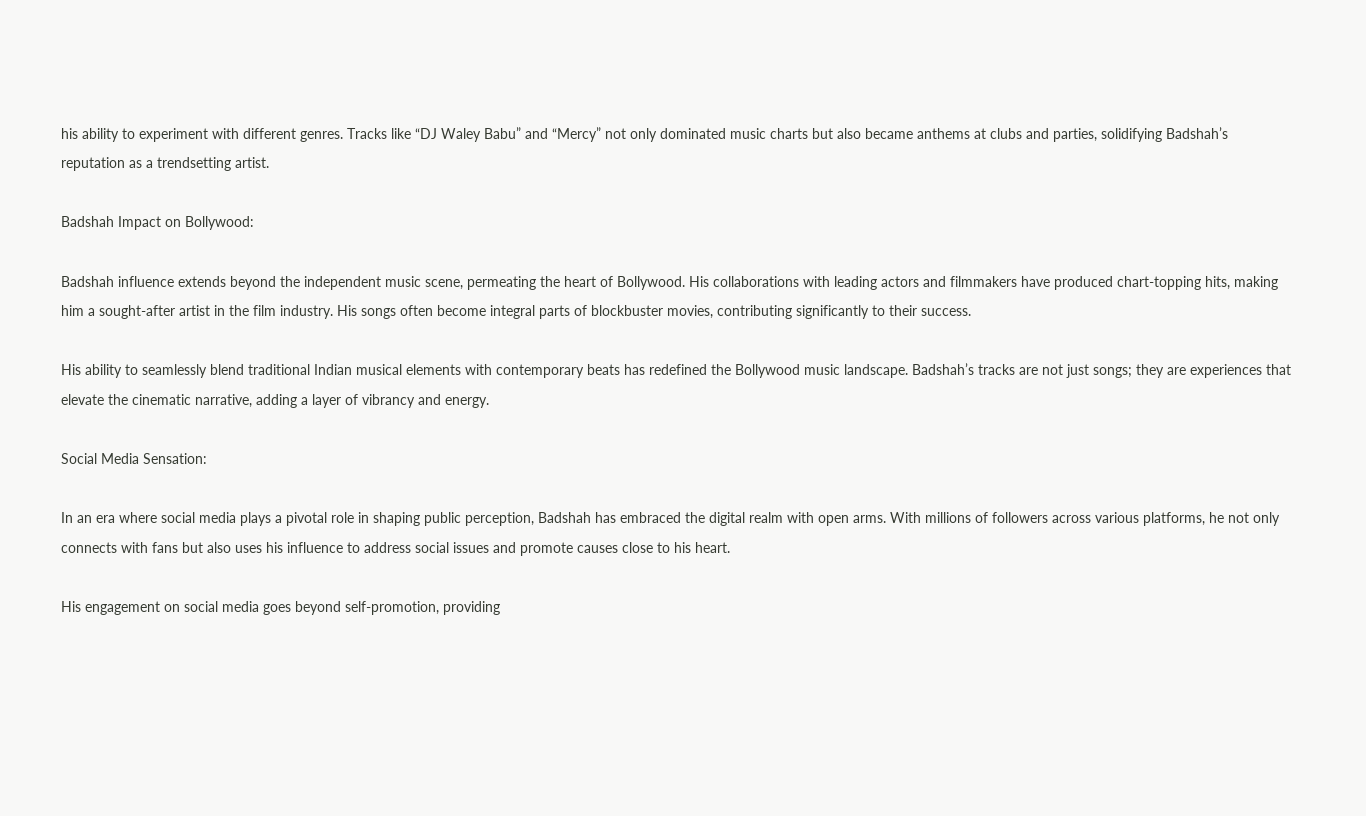his ability to experiment with different genres. Tracks like “DJ Waley Babu” and “Mercy” not only dominated music charts but also became anthems at clubs and parties, solidifying Badshah’s reputation as a trendsetting artist.

Badshah Impact on Bollywood:

Badshah influence extends beyond the independent music scene, permeating the heart of Bollywood. His collaborations with leading actors and filmmakers have produced chart-topping hits, making him a sought-after artist in the film industry. His songs often become integral parts of blockbuster movies, contributing significantly to their success.

His ability to seamlessly blend traditional Indian musical elements with contemporary beats has redefined the Bollywood music landscape. Badshah’s tracks are not just songs; they are experiences that elevate the cinematic narrative, adding a layer of vibrancy and energy.

Social Media Sensation:

In an era where social media plays a pivotal role in shaping public perception, Badshah has embraced the digital realm with open arms. With millions of followers across various platforms, he not only connects with fans but also uses his influence to address social issues and promote causes close to his heart.

His engagement on social media goes beyond self-promotion, providing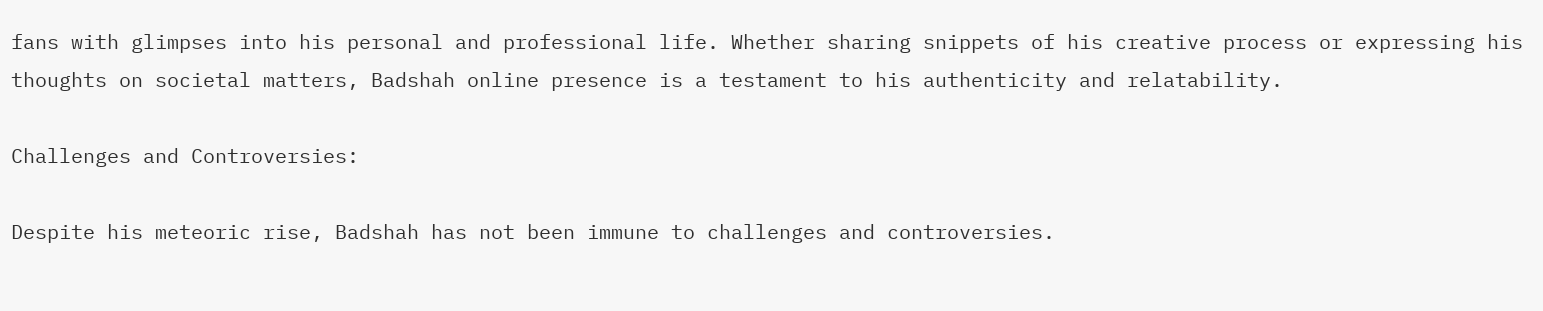fans with glimpses into his personal and professional life. Whether sharing snippets of his creative process or expressing his thoughts on societal matters, Badshah online presence is a testament to his authenticity and relatability.

Challenges and Controversies:

Despite his meteoric rise, Badshah has not been immune to challenges and controversies.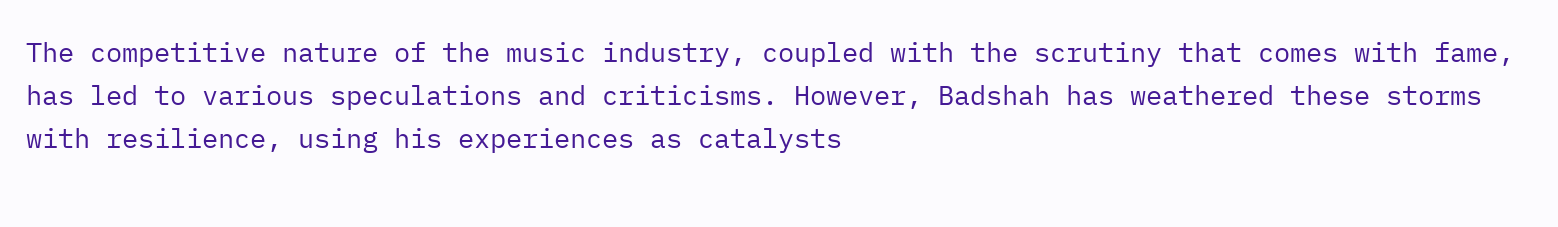The competitive nature of the music industry, coupled with the scrutiny that comes with fame, has led to various speculations and criticisms. However, Badshah has weathered these storms with resilience, using his experiences as catalysts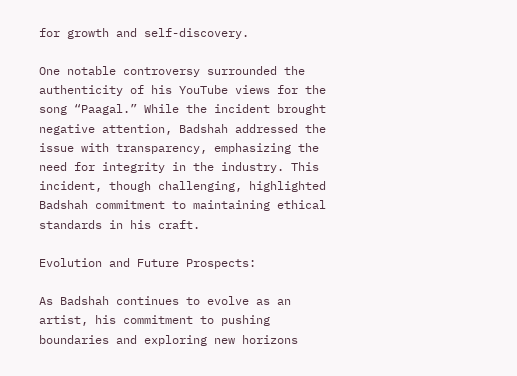for growth and self-discovery.

One notable controversy surrounded the authenticity of his YouTube views for the song “Paagal.” While the incident brought negative attention, Badshah addressed the issue with transparency, emphasizing the need for integrity in the industry. This incident, though challenging, highlighted Badshah commitment to maintaining ethical standards in his craft.

Evolution and Future Prospects:

As Badshah continues to evolve as an artist, his commitment to pushing boundaries and exploring new horizons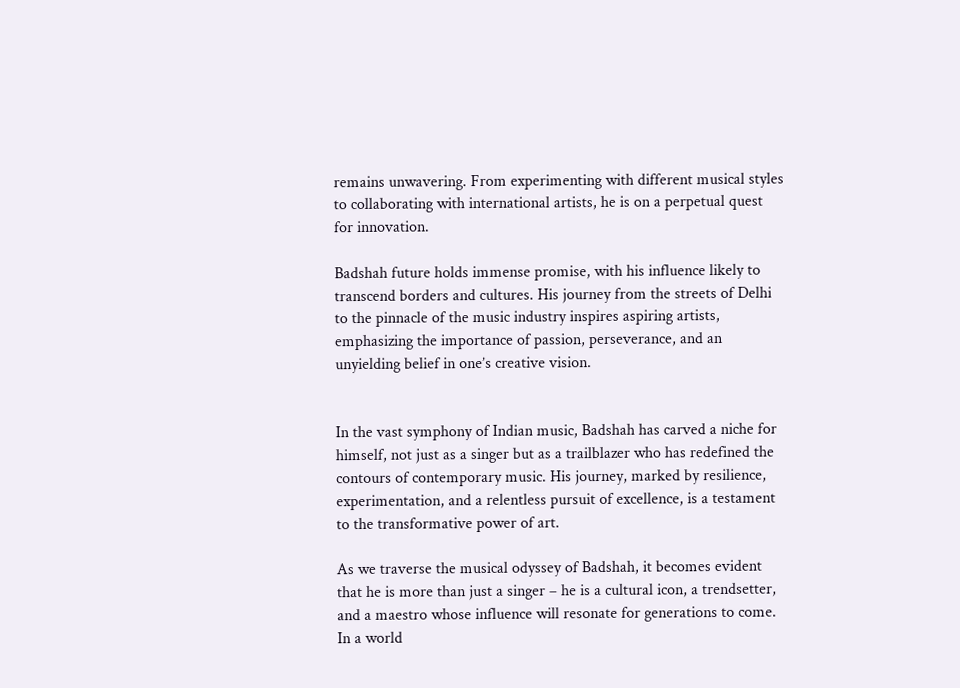remains unwavering. From experimenting with different musical styles to collaborating with international artists, he is on a perpetual quest for innovation.

Badshah future holds immense promise, with his influence likely to transcend borders and cultures. His journey from the streets of Delhi to the pinnacle of the music industry inspires aspiring artists, emphasizing the importance of passion, perseverance, and an unyielding belief in one’s creative vision.


In the vast symphony of Indian music, Badshah has carved a niche for himself, not just as a singer but as a trailblazer who has redefined the contours of contemporary music. His journey, marked by resilience, experimentation, and a relentless pursuit of excellence, is a testament to the transformative power of art.

As we traverse the musical odyssey of Badshah, it becomes evident that he is more than just a singer – he is a cultural icon, a trendsetter, and a maestro whose influence will resonate for generations to come. In a world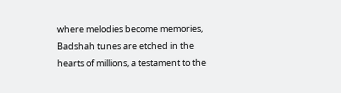where melodies become memories, Badshah tunes are etched in the hearts of millions, a testament to the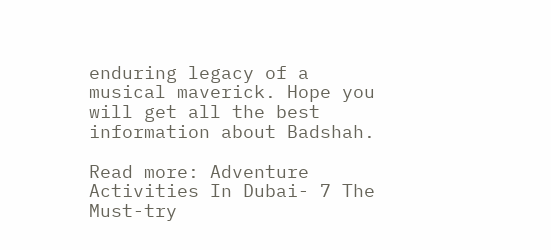enduring legacy of a musical maverick. Hope you will get all the best information about Badshah.

Read more: Adventure Activities In Dubai- 7 The Must-try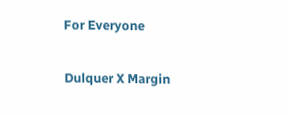For Everyone

Dulquer X Margin